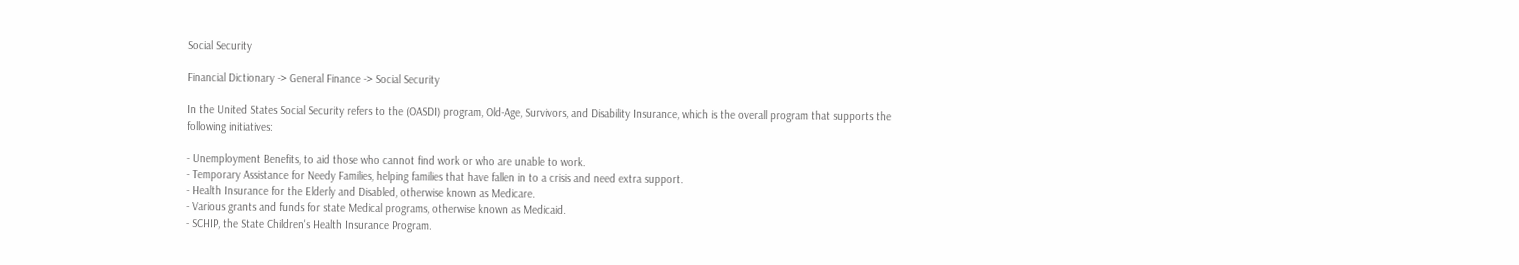Social Security

Financial Dictionary -> General Finance -> Social Security

In the United States Social Security refers to the (OASDI) program, Old-Age, Survivors, and Disability Insurance, which is the overall program that supports the following initiatives:

- Unemployment Benefits, to aid those who cannot find work or who are unable to work.
- Temporary Assistance for Needy Families, helping families that have fallen in to a crisis and need extra support.
- Health Insurance for the Elderly and Disabled, otherwise known as Medicare.
- Various grants and funds for state Medical programs, otherwise known as Medicaid.
- SCHIP, the State Children's Health Insurance Program.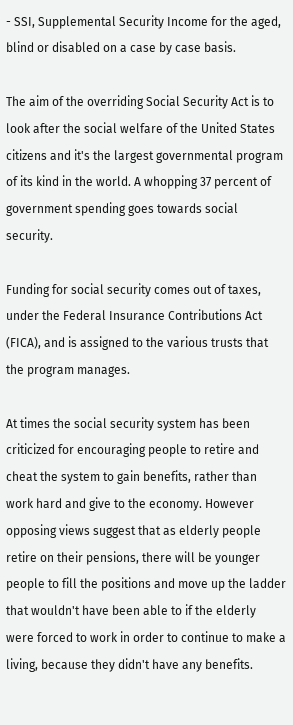- SSI, Supplemental Security Income for the aged, blind or disabled on a case by case basis.

The aim of the overriding Social Security Act is to look after the social welfare of the United States citizens and it's the largest governmental program of its kind in the world. A whopping 37 percent of government spending goes towards social security.

Funding for social security comes out of taxes, under the Federal Insurance Contributions Act (FICA), and is assigned to the various trusts that the program manages.

At times the social security system has been criticized for encouraging people to retire and cheat the system to gain benefits, rather than work hard and give to the economy. However opposing views suggest that as elderly people retire on their pensions, there will be younger people to fill the positions and move up the ladder that wouldn't have been able to if the elderly were forced to work in order to continue to make a living, because they didn't have any benefits.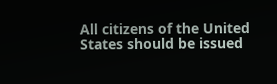All citizens of the United States should be issued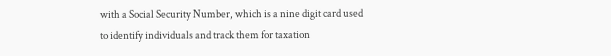with a Social Security Number, which is a nine digit card used to identify individuals and track them for taxation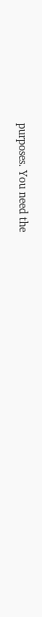purposes. You need the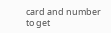card and number to get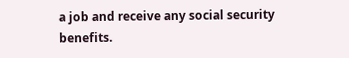a job and receive any social security benefits.